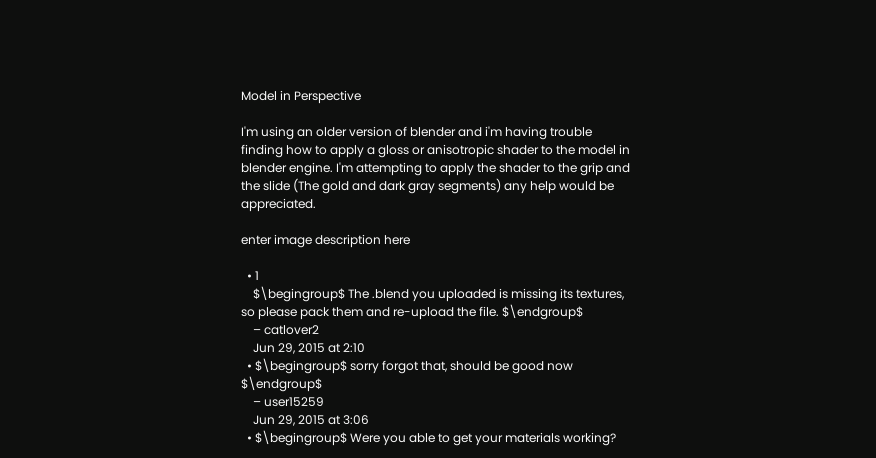Model in Perspective

I'm using an older version of blender and i'm having trouble finding how to apply a gloss or anisotropic shader to the model in blender engine. I'm attempting to apply the shader to the grip and the slide (The gold and dark gray segments) any help would be appreciated.

enter image description here

  • 1
    $\begingroup$ The .blend you uploaded is missing its textures, so please pack them and re-upload the file. $\endgroup$
    – catlover2
    Jun 29, 2015 at 2:10
  • $\begingroup$ sorry forgot that, should be good now $\endgroup$
    – user15259
    Jun 29, 2015 at 3:06
  • $\begingroup$ Were you able to get your materials working?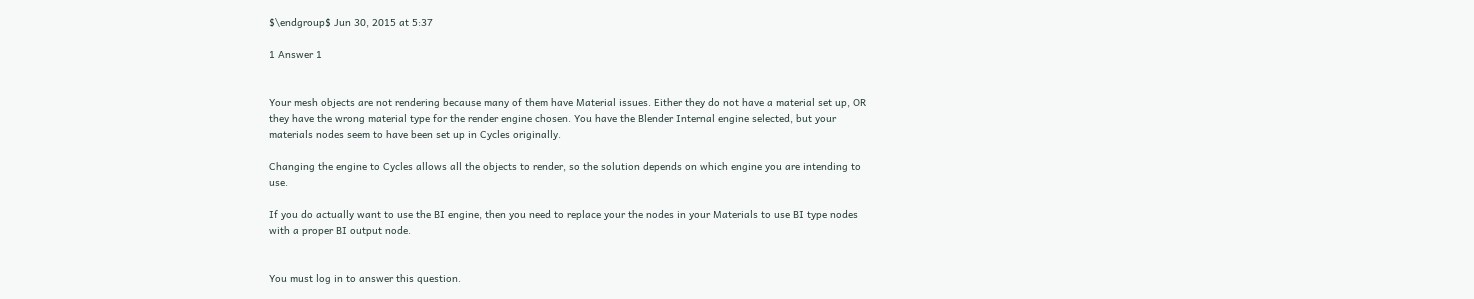$\endgroup$ Jun 30, 2015 at 5:37

1 Answer 1


Your mesh objects are not rendering because many of them have Material issues. Either they do not have a material set up, OR they have the wrong material type for the render engine chosen. You have the Blender Internal engine selected, but your materials nodes seem to have been set up in Cycles originally.

Changing the engine to Cycles allows all the objects to render, so the solution depends on which engine you are intending to use.

If you do actually want to use the BI engine, then you need to replace your the nodes in your Materials to use BI type nodes with a proper BI output node.


You must log in to answer this question.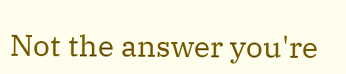Not the answer you're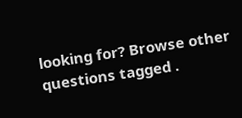looking for? Browse other questions tagged .